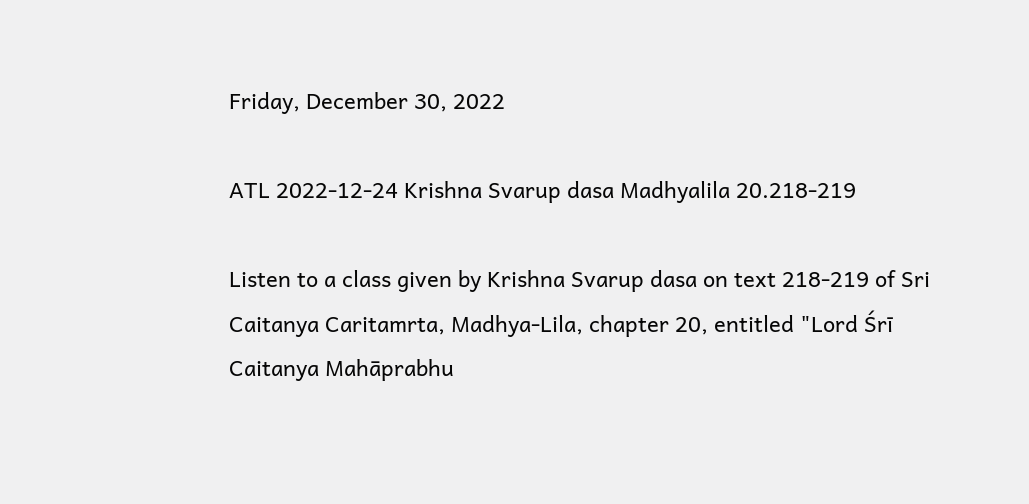Friday, December 30, 2022

ATL 2022-12-24 Krishna Svarup dasa Madhyalila 20.218-219

Listen to a class given by Krishna Svarup dasa on text 218-219 of Sri Caitanya Caritamrta, Madhya-Lila, chapter 20, entitled "Lord Śrī Caitanya Mahāprabhu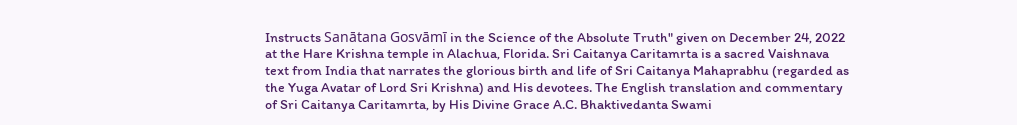Instructs Sanātana Gosvāmī in the Science of the Absolute Truth" given on December 24, 2022 at the Hare Krishna temple in Alachua, Florida. Sri Caitanya Caritamrta is a sacred Vaishnava text from India that narrates the glorious birth and life of Sri Caitanya Mahaprabhu (regarded as the Yuga Avatar of Lord Sri Krishna) and His devotees. The English translation and commentary of Sri Caitanya Caritamrta, by His Divine Grace A.C. Bhaktivedanta Swami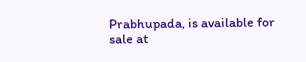Prabhupada, is available for sale at